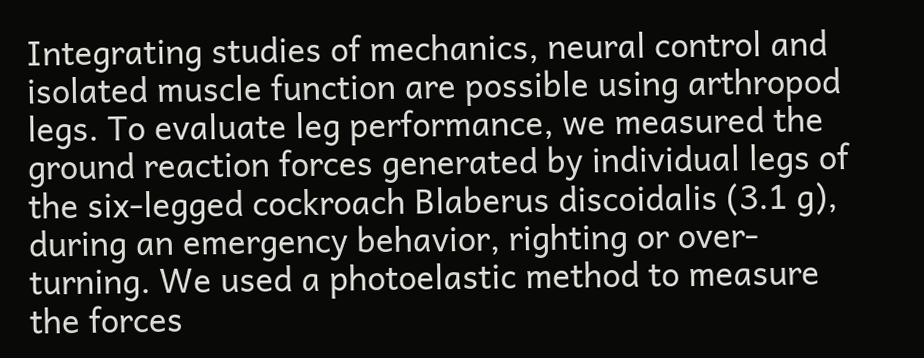Integrating studies of mechanics, neural control and isolated muscle function are possible using arthropod legs. To evaluate leg performance, we measured the ground reaction forces generated by individual legs of the six-legged cockroach Blaberus discoidalis (3.1 g), during an emergency behavior, righting or over-turning. We used a photoelastic method to measure the forces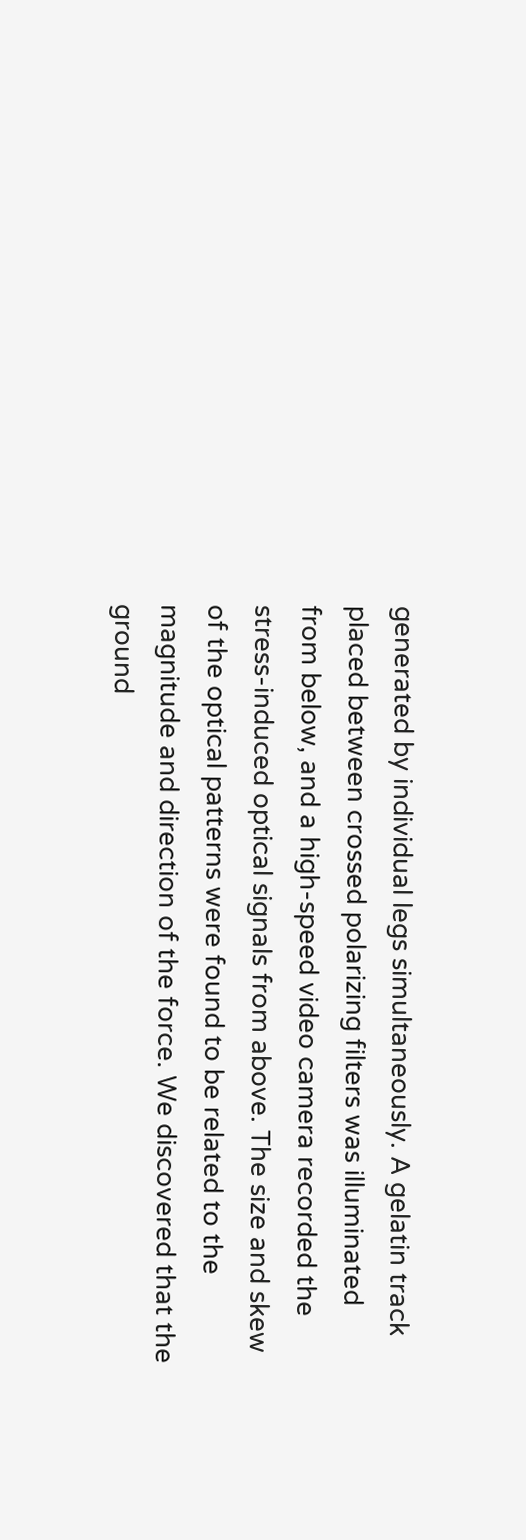generated by individual legs simultaneously. A gelatin track placed between crossed polarizing filters was illuminated from below, and a high-speed video camera recorded the stress-induced optical signals from above. The size and skew of the optical patterns were found to be related to the magnitude and direction of the force. We discovered that the ground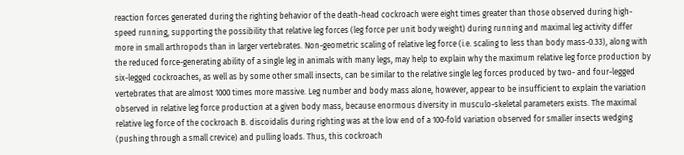reaction forces generated during the righting behavior of the death-head cockroach were eight times greater than those observed during high-speed running, supporting the possibility that relative leg forces (leg force per unit body weight) during running and maximal leg activity differ more in small arthropods than in larger vertebrates. Non-geometric scaling of relative leg force (i.e. scaling to less than body mass-0.33), along with the reduced force-generating ability of a single leg in animals with many legs, may help to explain why the maximum relative leg force production by six-legged cockroaches, as well as by some other small insects, can be similar to the relative single leg forces produced by two- and four-legged vertebrates that are almost 1000 times more massive. Leg number and body mass alone, however, appear to be insufficient to explain the variation observed in relative leg force production at a given body mass, because enormous diversity in musculo-skeletal parameters exists. The maximal relative leg force of the cockroach B. discoidalis during righting was at the low end of a 100-fold variation observed for smaller insects wedging (pushing through a small crevice) and pulling loads. Thus, this cockroach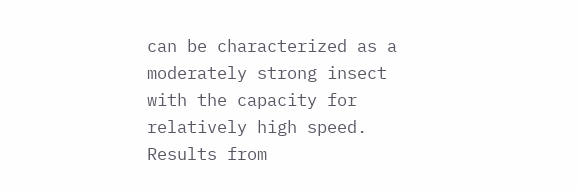can be characterized as a moderately strong insect with the capacity for relatively high speed. Results from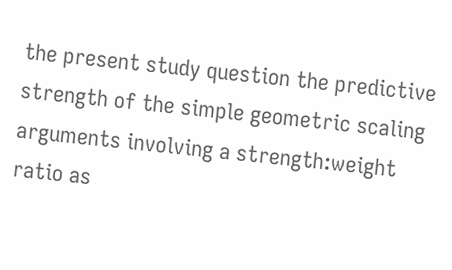the present study question the predictive strength of the simple geometric scaling arguments involving a strength:weight ratio as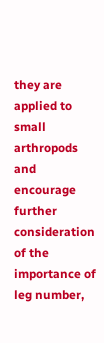they are applied to small arthropods and encourage further consideration of the importance of leg number,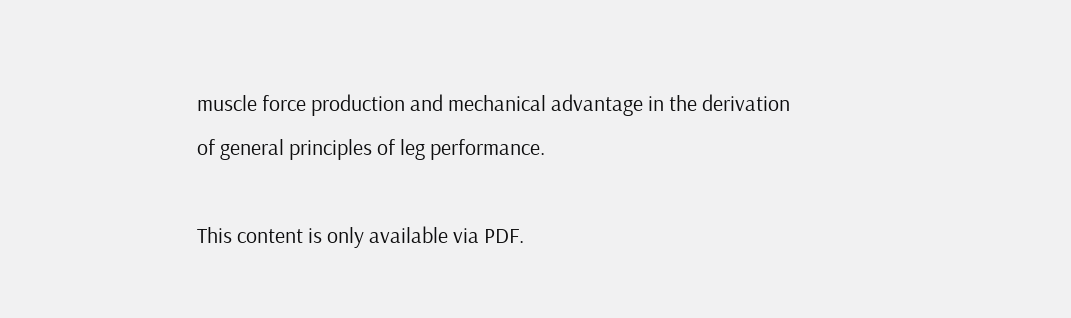muscle force production and mechanical advantage in the derivation of general principles of leg performance.

This content is only available via PDF.